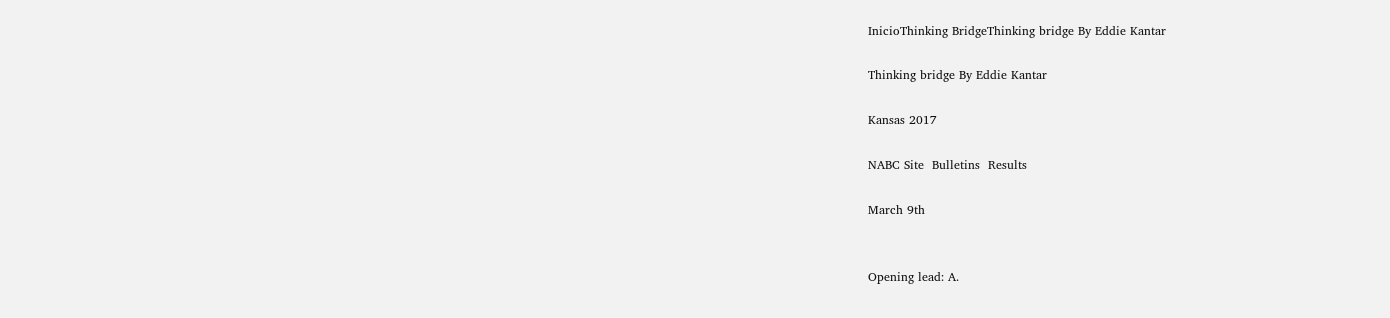InicioThinking BridgeThinking bridge By Eddie Kantar

Thinking bridge By Eddie Kantar

Kansas 2017

NABC Site  Bulletins  Results

March 9th


Opening lead: A.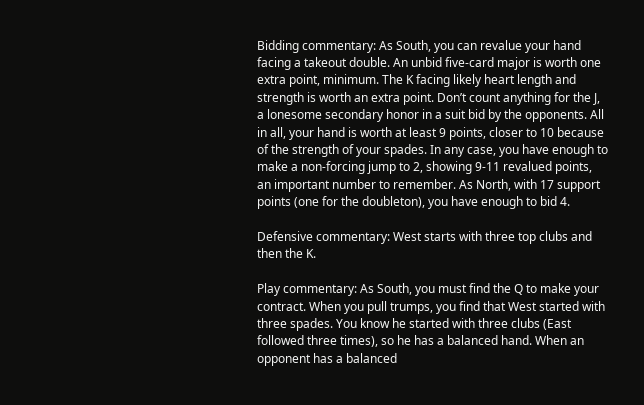Bidding commentary: As South, you can revalue your hand facing a takeout double. An unbid five-card major is worth one extra point, minimum. The K facing likely heart length and strength is worth an extra point. Don’t count anything for the J, a lonesome secondary honor in a suit bid by the opponents. All in all, your hand is worth at least 9 points, closer to 10 because of the strength of your spades. In any case, you have enough to make a non-forcing jump to 2, showing 9-11 revalued points, an important number to remember. As North, with 17 support points (one for the doubleton), you have enough to bid 4.

Defensive commentary: West starts with three top clubs and then the K.

Play commentary: As South, you must find the Q to make your contract. When you pull trumps, you find that West started with three spades. You know he started with three clubs (East followed three times), so he has a balanced hand. When an opponent has a balanced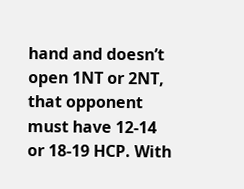hand and doesn’t open 1NT or 2NT, that opponent must have 12-14 or 18-19 HCP. With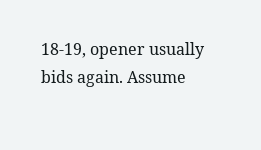18-19, opener usually bids again. Assume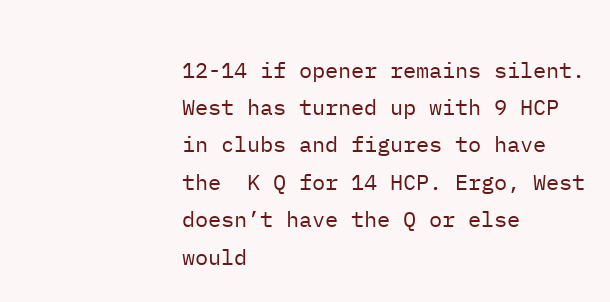12-14 if opener remains silent. West has turned up with 9 HCP in clubs and figures to have the  K Q for 14 HCP. Ergo, West doesn’t have the Q or else would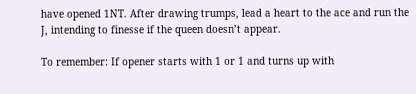have opened 1NT. After drawing trumps, lead a heart to the ace and run the J, intending to finesse if the queen doesn’t appear.

To remember: If opener starts with 1 or 1 and turns up with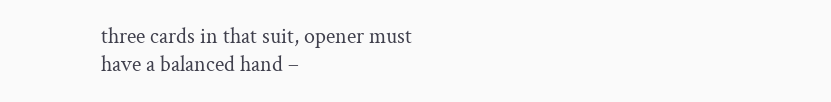three cards in that suit, opener must have a balanced hand –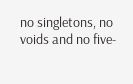no singletons, no voids and no five-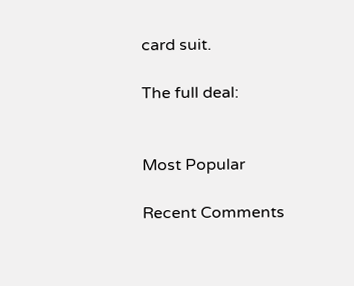card suit.

The full deal:


Most Popular

Recent Comments